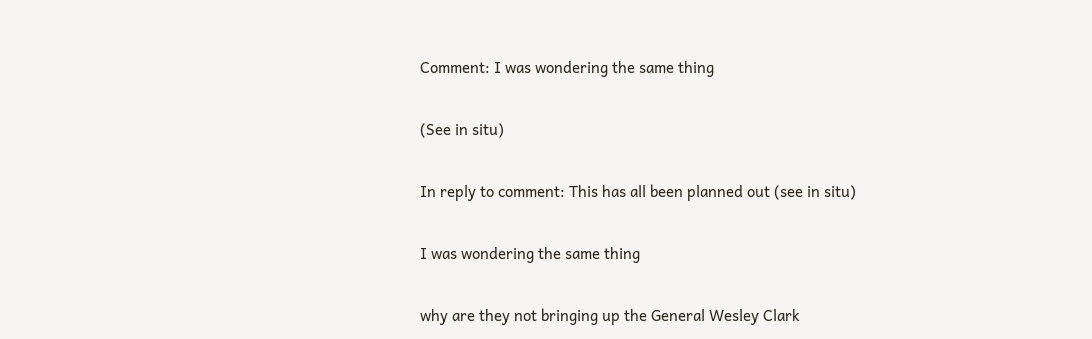Comment: I was wondering the same thing

(See in situ)

In reply to comment: This has all been planned out (see in situ)

I was wondering the same thing

why are they not bringing up the General Wesley Clark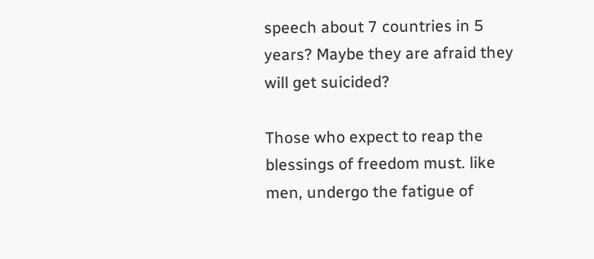speech about 7 countries in 5 years? Maybe they are afraid they will get suicided?

Those who expect to reap the blessings of freedom must. like men, undergo the fatigue of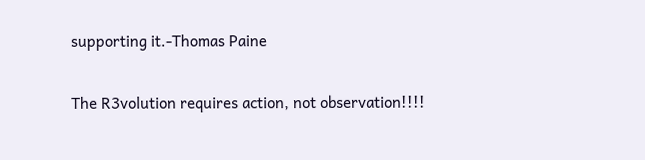supporting it.-Thomas Paine

The R3volution requires action, not observation!!!!